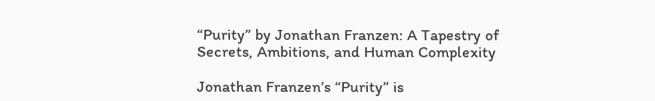“Purity” by Jonathan Franzen: A Tapestry of Secrets, Ambitions, and Human Complexity

Jonathan Franzen’s “Purity” is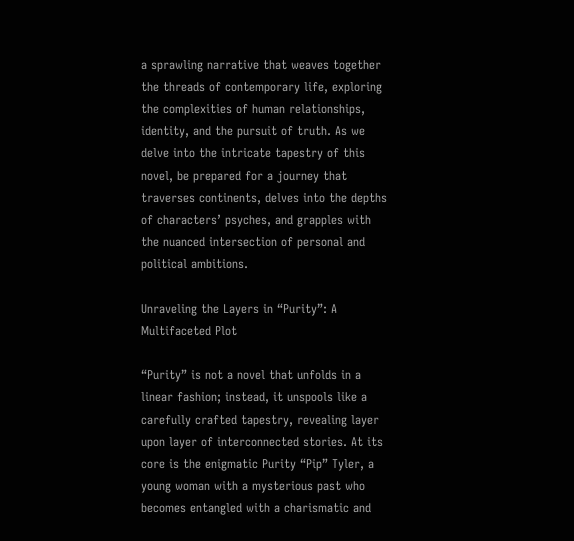a sprawling narrative that weaves together the threads of contemporary life, exploring the complexities of human relationships, identity, and the pursuit of truth. As we delve into the intricate tapestry of this novel, be prepared for a journey that traverses continents, delves into the depths of characters’ psyches, and grapples with the nuanced intersection of personal and political ambitions.

Unraveling the Layers in “Purity”: A Multifaceted Plot

“Purity” is not a novel that unfolds in a linear fashion; instead, it unspools like a carefully crafted tapestry, revealing layer upon layer of interconnected stories. At its core is the enigmatic Purity “Pip” Tyler, a young woman with a mysterious past who becomes entangled with a charismatic and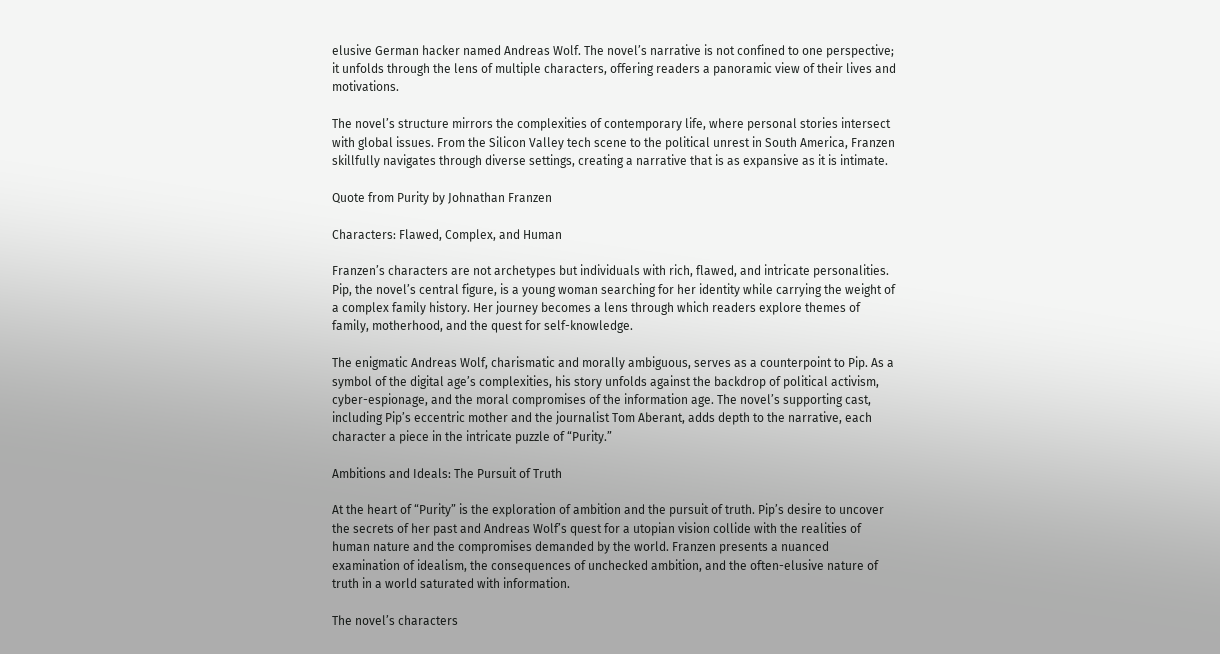elusive German hacker named Andreas Wolf. The novel’s narrative is not confined to one perspective; it unfolds through the lens of multiple characters, offering readers a panoramic view of their lives and motivations.

The novel’s structure mirrors the complexities of contemporary life, where personal stories intersect with global issues. From the Silicon Valley tech scene to the political unrest in South America, Franzen skillfully navigates through diverse settings, creating a narrative that is as expansive as it is intimate.

Quote from Purity by Johnathan Franzen

Characters: Flawed, Complex, and Human

Franzen’s characters are not archetypes but individuals with rich, flawed, and intricate personalities. Pip, the novel’s central figure, is a young woman searching for her identity while carrying the weight of a complex family history. Her journey becomes a lens through which readers explore themes of family, motherhood, and the quest for self-knowledge.

The enigmatic Andreas Wolf, charismatic and morally ambiguous, serves as a counterpoint to Pip. As a symbol of the digital age’s complexities, his story unfolds against the backdrop of political activism, cyber-espionage, and the moral compromises of the information age. The novel’s supporting cast, including Pip’s eccentric mother and the journalist Tom Aberant, adds depth to the narrative, each character a piece in the intricate puzzle of “Purity.”

Ambitions and Ideals: The Pursuit of Truth

At the heart of “Purity” is the exploration of ambition and the pursuit of truth. Pip’s desire to uncover the secrets of her past and Andreas Wolf’s quest for a utopian vision collide with the realities of human nature and the compromises demanded by the world. Franzen presents a nuanced examination of idealism, the consequences of unchecked ambition, and the often-elusive nature of truth in a world saturated with information.

The novel’s characters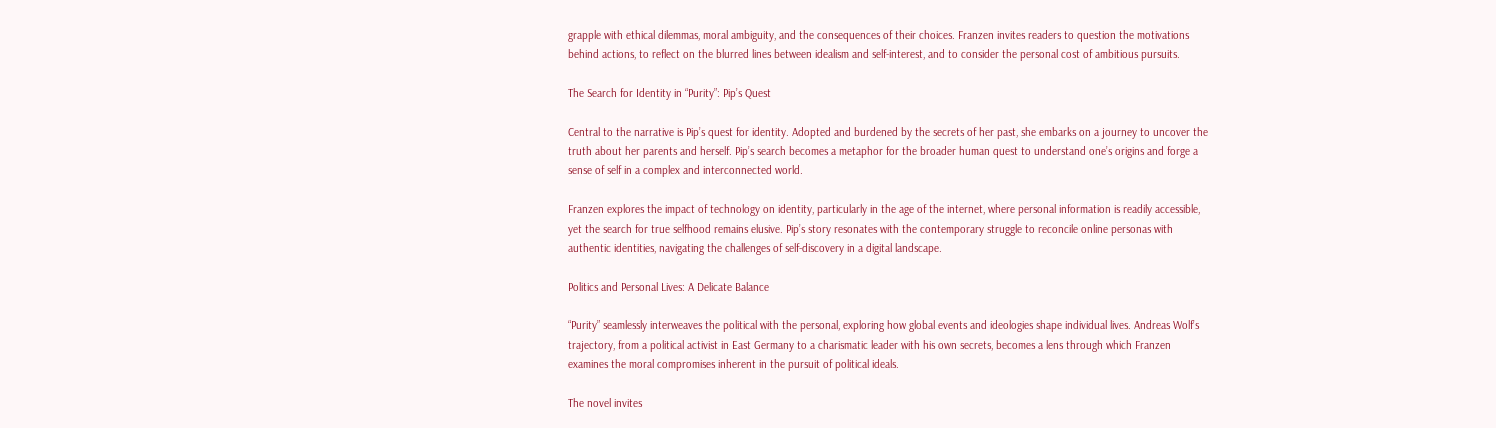grapple with ethical dilemmas, moral ambiguity, and the consequences of their choices. Franzen invites readers to question the motivations behind actions, to reflect on the blurred lines between idealism and self-interest, and to consider the personal cost of ambitious pursuits.

The Search for Identity in “Purity”: Pip’s Quest

Central to the narrative is Pip’s quest for identity. Adopted and burdened by the secrets of her past, she embarks on a journey to uncover the truth about her parents and herself. Pip’s search becomes a metaphor for the broader human quest to understand one’s origins and forge a sense of self in a complex and interconnected world.

Franzen explores the impact of technology on identity, particularly in the age of the internet, where personal information is readily accessible, yet the search for true selfhood remains elusive. Pip’s story resonates with the contemporary struggle to reconcile online personas with authentic identities, navigating the challenges of self-discovery in a digital landscape.

Politics and Personal Lives: A Delicate Balance

“Purity” seamlessly interweaves the political with the personal, exploring how global events and ideologies shape individual lives. Andreas Wolf’s trajectory, from a political activist in East Germany to a charismatic leader with his own secrets, becomes a lens through which Franzen examines the moral compromises inherent in the pursuit of political ideals.

The novel invites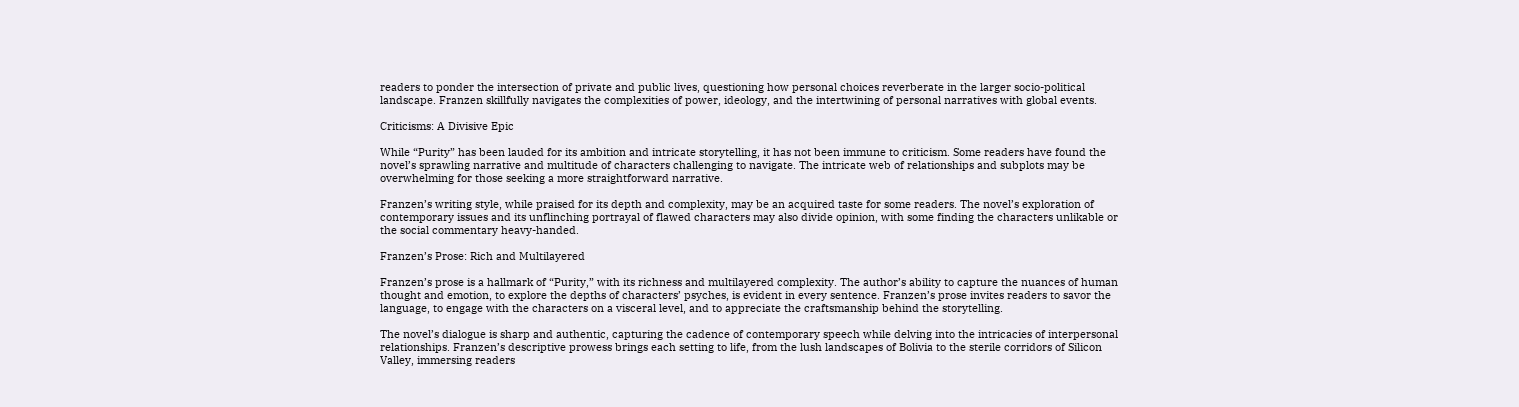readers to ponder the intersection of private and public lives, questioning how personal choices reverberate in the larger socio-political landscape. Franzen skillfully navigates the complexities of power, ideology, and the intertwining of personal narratives with global events.

Criticisms: A Divisive Epic

While “Purity” has been lauded for its ambition and intricate storytelling, it has not been immune to criticism. Some readers have found the novel’s sprawling narrative and multitude of characters challenging to navigate. The intricate web of relationships and subplots may be overwhelming for those seeking a more straightforward narrative.

Franzen’s writing style, while praised for its depth and complexity, may be an acquired taste for some readers. The novel’s exploration of contemporary issues and its unflinching portrayal of flawed characters may also divide opinion, with some finding the characters unlikable or the social commentary heavy-handed.

Franzen’s Prose: Rich and Multilayered

Franzen’s prose is a hallmark of “Purity,” with its richness and multilayered complexity. The author’s ability to capture the nuances of human thought and emotion, to explore the depths of characters’ psyches, is evident in every sentence. Franzen’s prose invites readers to savor the language, to engage with the characters on a visceral level, and to appreciate the craftsmanship behind the storytelling.

The novel’s dialogue is sharp and authentic, capturing the cadence of contemporary speech while delving into the intricacies of interpersonal relationships. Franzen’s descriptive prowess brings each setting to life, from the lush landscapes of Bolivia to the sterile corridors of Silicon Valley, immersing readers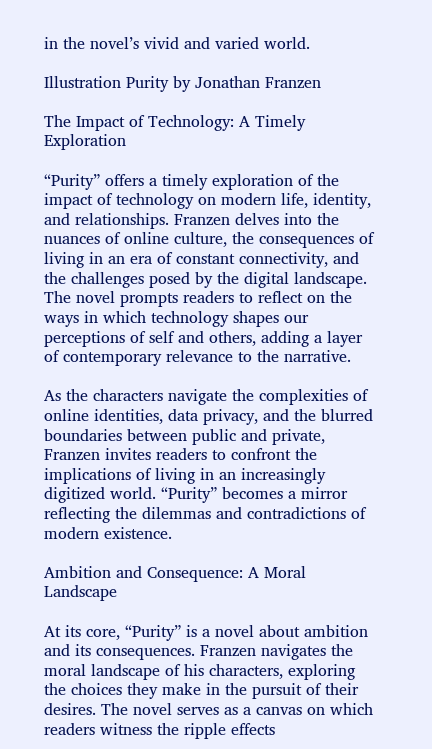in the novel’s vivid and varied world.

Illustration Purity by Jonathan Franzen

The Impact of Technology: A Timely Exploration

“Purity” offers a timely exploration of the impact of technology on modern life, identity, and relationships. Franzen delves into the nuances of online culture, the consequences of living in an era of constant connectivity, and the challenges posed by the digital landscape. The novel prompts readers to reflect on the ways in which technology shapes our perceptions of self and others, adding a layer of contemporary relevance to the narrative.

As the characters navigate the complexities of online identities, data privacy, and the blurred boundaries between public and private, Franzen invites readers to confront the implications of living in an increasingly digitized world. “Purity” becomes a mirror reflecting the dilemmas and contradictions of modern existence.

Ambition and Consequence: A Moral Landscape

At its core, “Purity” is a novel about ambition and its consequences. Franzen navigates the moral landscape of his characters, exploring the choices they make in the pursuit of their desires. The novel serves as a canvas on which readers witness the ripple effects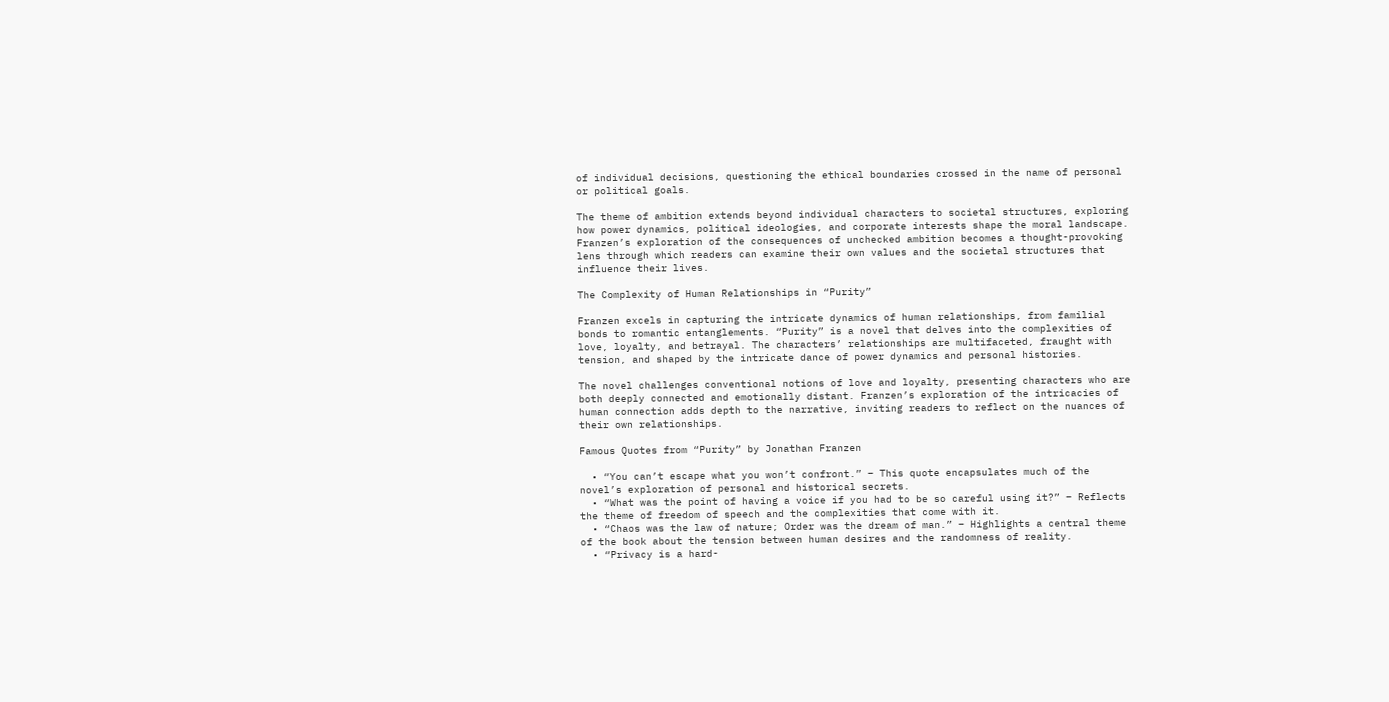of individual decisions, questioning the ethical boundaries crossed in the name of personal or political goals.

The theme of ambition extends beyond individual characters to societal structures, exploring how power dynamics, political ideologies, and corporate interests shape the moral landscape. Franzen’s exploration of the consequences of unchecked ambition becomes a thought-provoking lens through which readers can examine their own values and the societal structures that influence their lives.

The Complexity of Human Relationships in “Purity”

Franzen excels in capturing the intricate dynamics of human relationships, from familial bonds to romantic entanglements. “Purity” is a novel that delves into the complexities of love, loyalty, and betrayal. The characters’ relationships are multifaceted, fraught with tension, and shaped by the intricate dance of power dynamics and personal histories.

The novel challenges conventional notions of love and loyalty, presenting characters who are both deeply connected and emotionally distant. Franzen’s exploration of the intricacies of human connection adds depth to the narrative, inviting readers to reflect on the nuances of their own relationships.

Famous Quotes from “Purity” by Jonathan Franzen

  • “You can’t escape what you won’t confront.” – This quote encapsulates much of the novel’s exploration of personal and historical secrets.
  • “What was the point of having a voice if you had to be so careful using it?” – Reflects the theme of freedom of speech and the complexities that come with it.
  • “Chaos was the law of nature; Order was the dream of man.” – Highlights a central theme of the book about the tension between human desires and the randomness of reality.
  • “Privacy is a hard-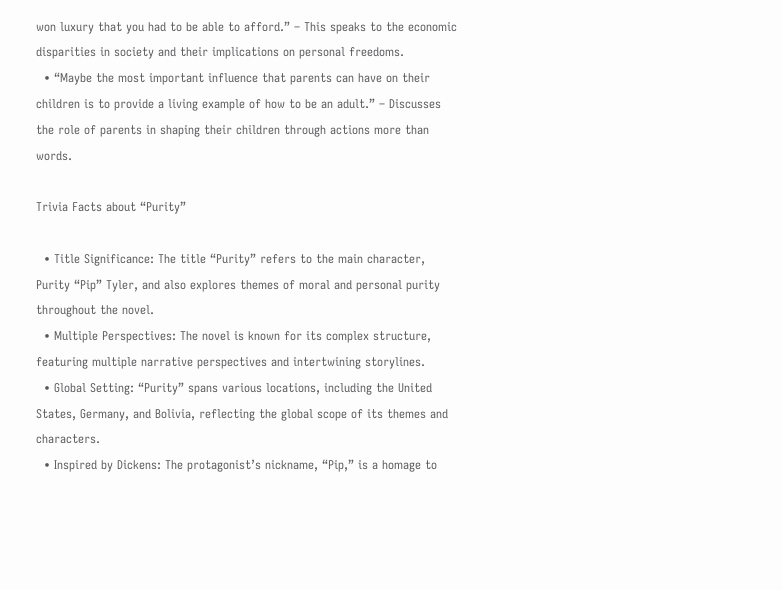won luxury that you had to be able to afford.” – This speaks to the economic disparities in society and their implications on personal freedoms.
  • “Maybe the most important influence that parents can have on their children is to provide a living example of how to be an adult.” – Discusses the role of parents in shaping their children through actions more than words.

Trivia Facts about “Purity”

  • Title Significance: The title “Purity” refers to the main character, Purity “Pip” Tyler, and also explores themes of moral and personal purity throughout the novel.
  • Multiple Perspectives: The novel is known for its complex structure, featuring multiple narrative perspectives and intertwining storylines.
  • Global Setting: “Purity” spans various locations, including the United States, Germany, and Bolivia, reflecting the global scope of its themes and characters.
  • Inspired by Dickens: The protagonist’s nickname, “Pip,” is a homage to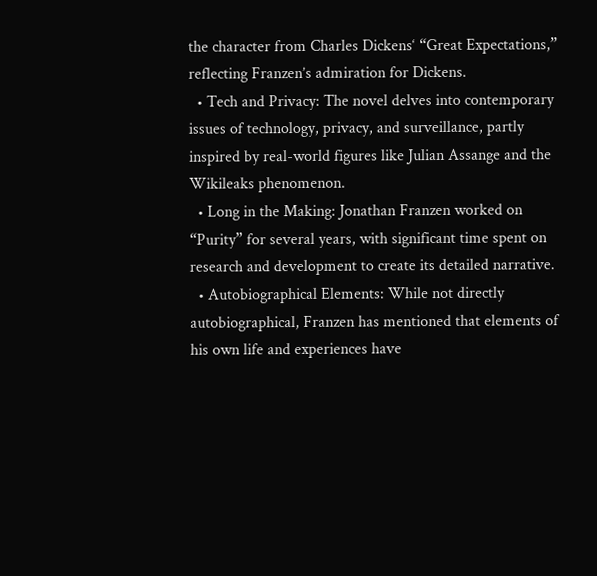the character from Charles Dickens‘ “Great Expectations,” reflecting Franzen’s admiration for Dickens.
  • Tech and Privacy: The novel delves into contemporary issues of technology, privacy, and surveillance, partly inspired by real-world figures like Julian Assange and the Wikileaks phenomenon.
  • Long in the Making: Jonathan Franzen worked on “Purity” for several years, with significant time spent on research and development to create its detailed narrative.
  • Autobiographical Elements: While not directly autobiographical, Franzen has mentioned that elements of his own life and experiences have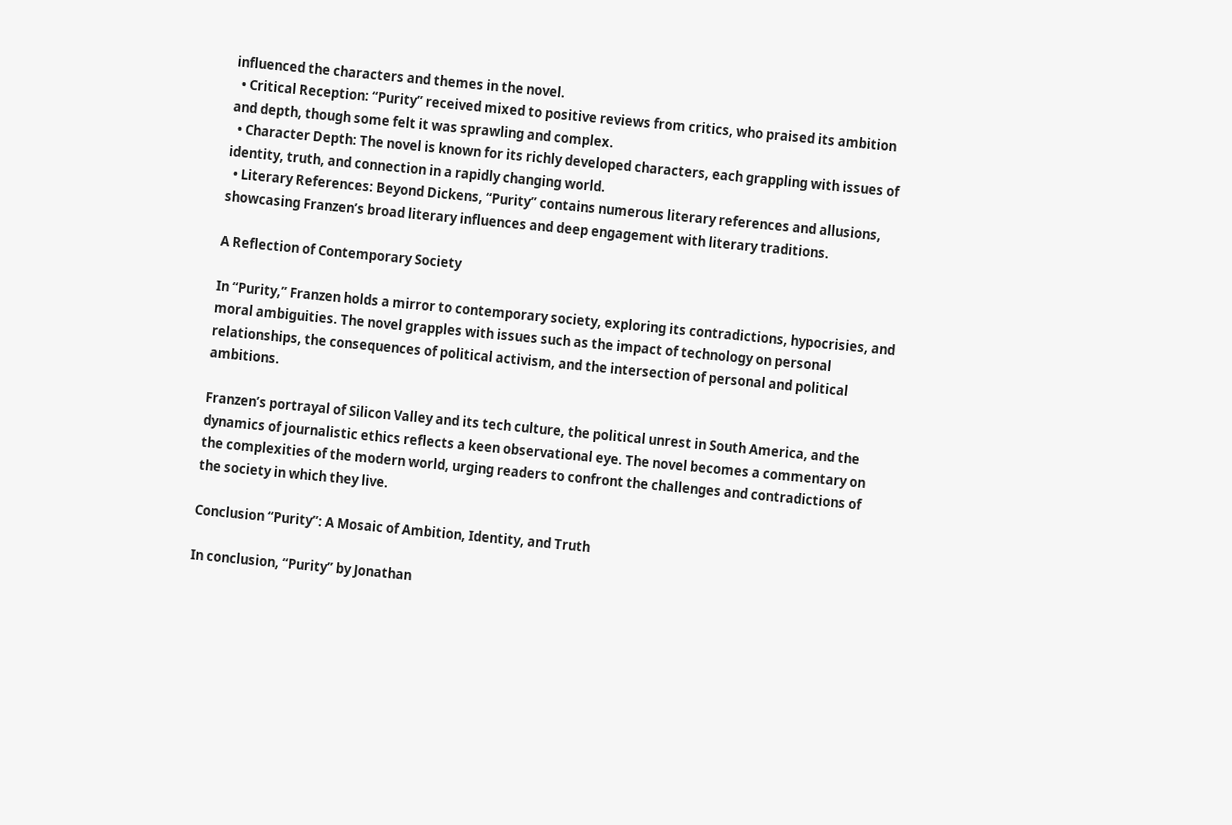influenced the characters and themes in the novel.
  • Critical Reception: “Purity” received mixed to positive reviews from critics, who praised its ambition and depth, though some felt it was sprawling and complex.
  • Character Depth: The novel is known for its richly developed characters, each grappling with issues of identity, truth, and connection in a rapidly changing world.
  • Literary References: Beyond Dickens, “Purity” contains numerous literary references and allusions, showcasing Franzen’s broad literary influences and deep engagement with literary traditions.

A Reflection of Contemporary Society

In “Purity,” Franzen holds a mirror to contemporary society, exploring its contradictions, hypocrisies, and moral ambiguities. The novel grapples with issues such as the impact of technology on personal relationships, the consequences of political activism, and the intersection of personal and political ambitions.

Franzen’s portrayal of Silicon Valley and its tech culture, the political unrest in South America, and the dynamics of journalistic ethics reflects a keen observational eye. The novel becomes a commentary on the complexities of the modern world, urging readers to confront the challenges and contradictions of the society in which they live.

Conclusion “Purity”: A Mosaic of Ambition, Identity, and Truth

In conclusion, “Purity” by Jonathan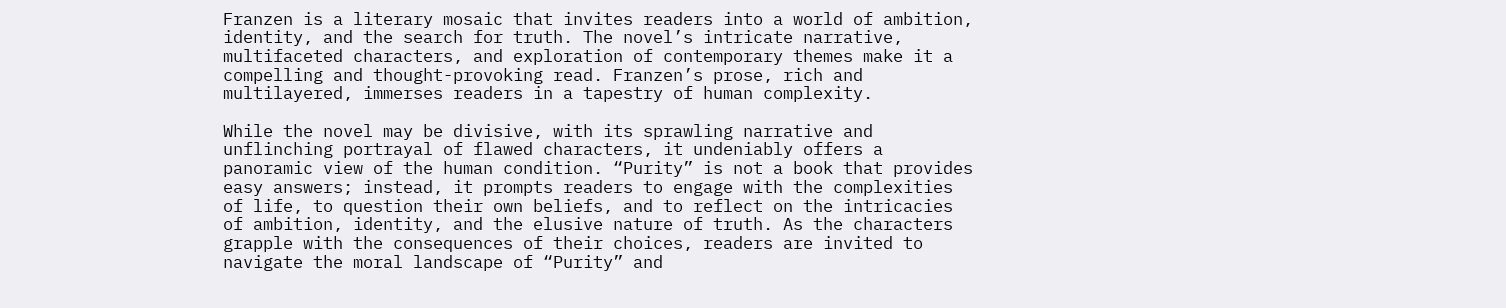Franzen is a literary mosaic that invites readers into a world of ambition, identity, and the search for truth. The novel’s intricate narrative, multifaceted characters, and exploration of contemporary themes make it a compelling and thought-provoking read. Franzen’s prose, rich and multilayered, immerses readers in a tapestry of human complexity.

While the novel may be divisive, with its sprawling narrative and unflinching portrayal of flawed characters, it undeniably offers a panoramic view of the human condition. “Purity” is not a book that provides easy answers; instead, it prompts readers to engage with the complexities of life, to question their own beliefs, and to reflect on the intricacies of ambition, identity, and the elusive nature of truth. As the characters grapple with the consequences of their choices, readers are invited to navigate the moral landscape of “Purity” and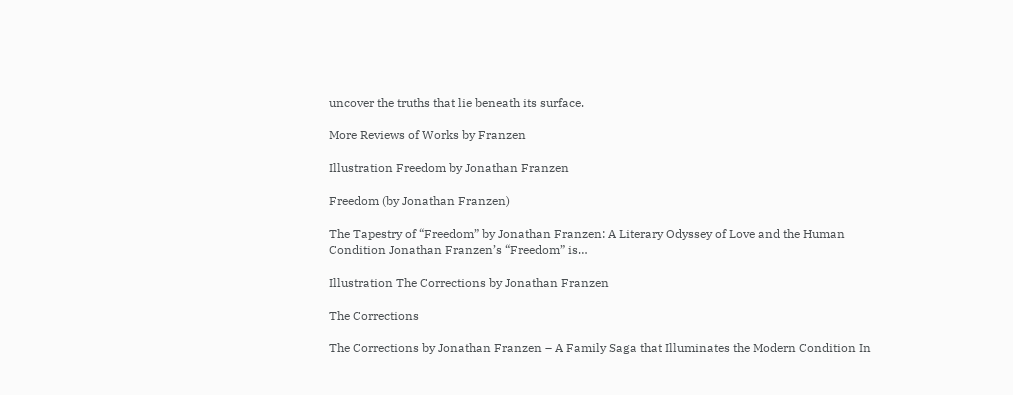uncover the truths that lie beneath its surface.

More Reviews of Works by Franzen

Illustration Freedom by Jonathan Franzen

Freedom (by Jonathan Franzen)

The Tapestry of “Freedom” by Jonathan Franzen: A Literary Odyssey of Love and the Human Condition Jonathan Franzen’s “Freedom” is…

Illustration The Corrections by Jonathan Franzen

The Corrections

The Corrections by Jonathan Franzen – A Family Saga that Illuminates the Modern Condition In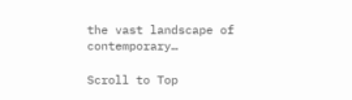the vast landscape of contemporary…

Scroll to Top